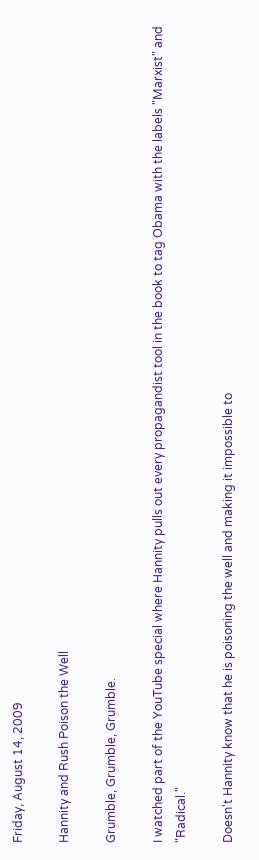Friday, August 14, 2009

Hannity and Rush Poison the Well

Grumble, Grumble, Grumble.

I watched part of the YouTube special where Hannity pulls out every propagandist tool in the book to tag Obama with the labels "Marxist" and "Radical."

Doesn't Hannity know that he is poisoning the well and making it impossible to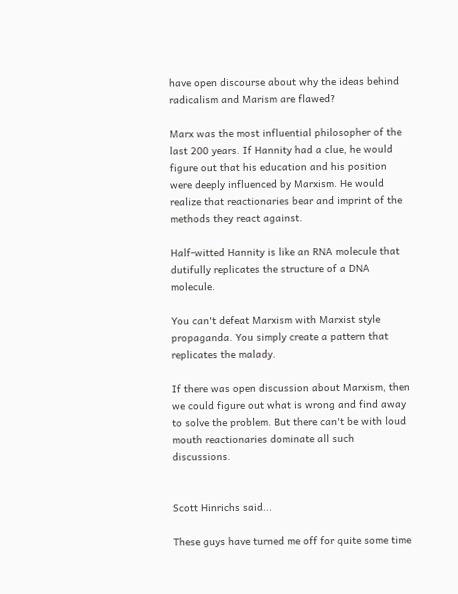have open discourse about why the ideas behind radicalism and Marism are flawed?

Marx was the most influential philosopher of the last 200 years. If Hannity had a clue, he would figure out that his education and his position were deeply influenced by Marxism. He would realize that reactionaries bear and imprint of the methods they react against.

Half-witted Hannity is like an RNA molecule that dutifully replicates the structure of a DNA molecule.

You can't defeat Marxism with Marxist style propaganda. You simply create a pattern that replicates the malady.

If there was open discussion about Marxism, then we could figure out what is wrong and find away to solve the problem. But there can't be with loud mouth reactionaries dominate all such discussions.


Scott Hinrichs said...

These guys have turned me off for quite some time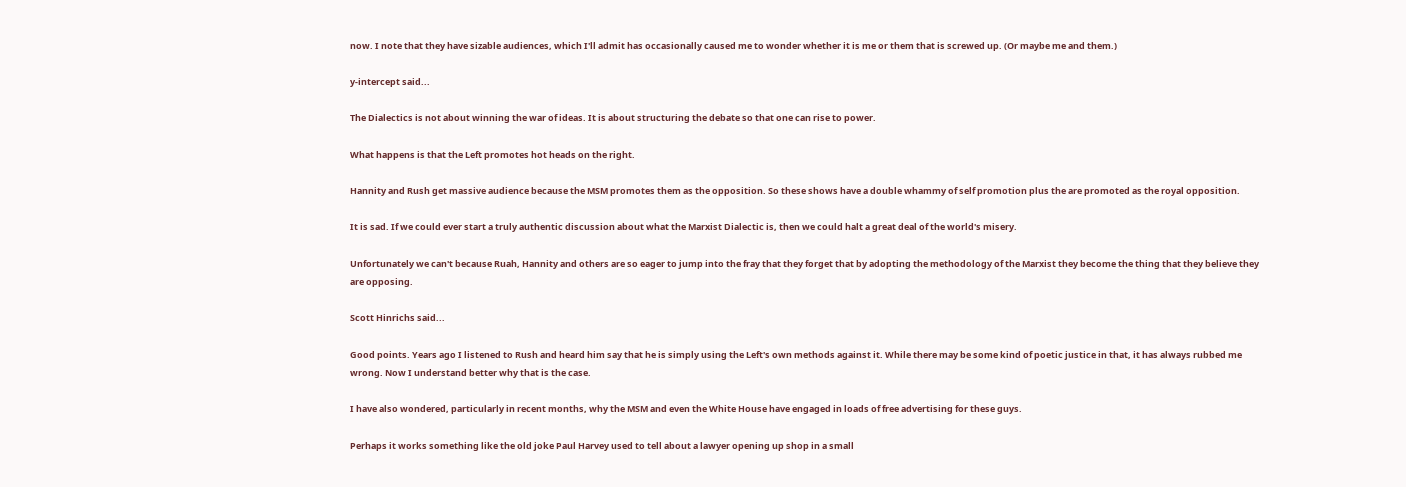now. I note that they have sizable audiences, which I'll admit has occasionally caused me to wonder whether it is me or them that is screwed up. (Or maybe me and them.)

y-intercept said...

The Dialectics is not about winning the war of ideas. It is about structuring the debate so that one can rise to power.

What happens is that the Left promotes hot heads on the right.

Hannity and Rush get massive audience because the MSM promotes them as the opposition. So these shows have a double whammy of self promotion plus the are promoted as the royal opposition.

It is sad. If we could ever start a truly authentic discussion about what the Marxist Dialectic is, then we could halt a great deal of the world's misery.

Unfortunately we can't because Ruah, Hannity and others are so eager to jump into the fray that they forget that by adopting the methodology of the Marxist they become the thing that they believe they are opposing.

Scott Hinrichs said...

Good points. Years ago I listened to Rush and heard him say that he is simply using the Left's own methods against it. While there may be some kind of poetic justice in that, it has always rubbed me wrong. Now I understand better why that is the case.

I have also wondered, particularly in recent months, why the MSM and even the White House have engaged in loads of free advertising for these guys.

Perhaps it works something like the old joke Paul Harvey used to tell about a lawyer opening up shop in a small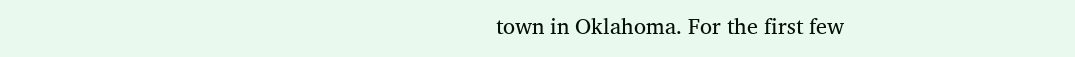town in Oklahoma. For the first few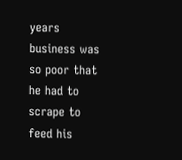years business was so poor that he had to scrape to feed his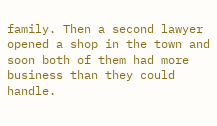family. Then a second lawyer opened a shop in the town and soon both of them had more business than they could handle.